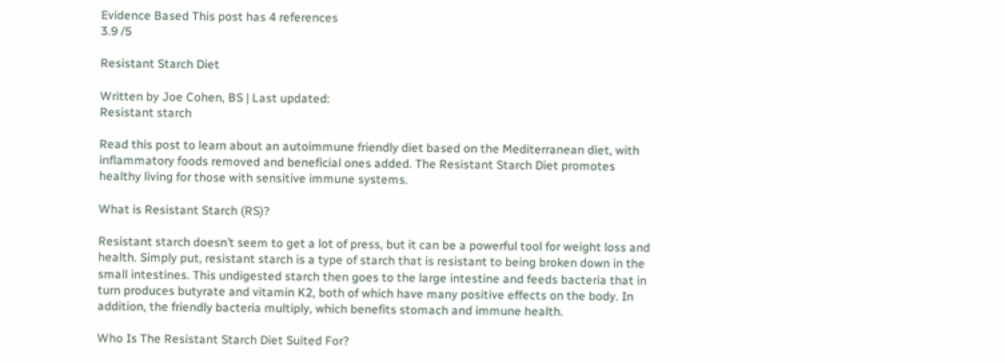Evidence Based This post has 4 references
3.9 /5

Resistant Starch Diet

Written by Joe Cohen, BS | Last updated:
Resistant starch

Read this post to learn about an autoimmune friendly diet based on the Mediterranean diet, with inflammatory foods removed and beneficial ones added. The Resistant Starch Diet promotes healthy living for those with sensitive immune systems.

What is Resistant Starch (RS)?

Resistant starch doesn’t seem to get a lot of press, but it can be a powerful tool for weight loss and health. Simply put, resistant starch is a type of starch that is resistant to being broken down in the small intestines. This undigested starch then goes to the large intestine and feeds bacteria that in turn produces butyrate and vitamin K2, both of which have many positive effects on the body. In addition, the friendly bacteria multiply, which benefits stomach and immune health.

Who Is The Resistant Starch Diet Suited For?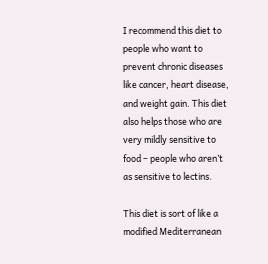I recommend this diet to people who want to prevent chronic diseases like cancer, heart disease, and weight gain. This diet also helps those who are very mildly sensitive to food – people who aren’t as sensitive to lectins.

This diet is sort of like a modified Mediterranean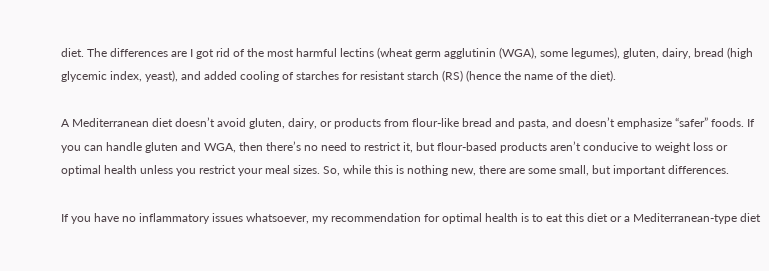diet. The differences are I got rid of the most harmful lectins (wheat germ agglutinin (WGA), some legumes), gluten, dairy, bread (high glycemic index, yeast), and added cooling of starches for resistant starch (RS) (hence the name of the diet).

A Mediterranean diet doesn’t avoid gluten, dairy, or products from flour-like bread and pasta, and doesn’t emphasize “safer” foods. If you can handle gluten and WGA, then there’s no need to restrict it, but flour-based products aren’t conducive to weight loss or optimal health unless you restrict your meal sizes. So, while this is nothing new, there are some small, but important differences.

If you have no inflammatory issues whatsoever, my recommendation for optimal health is to eat this diet or a Mediterranean-type diet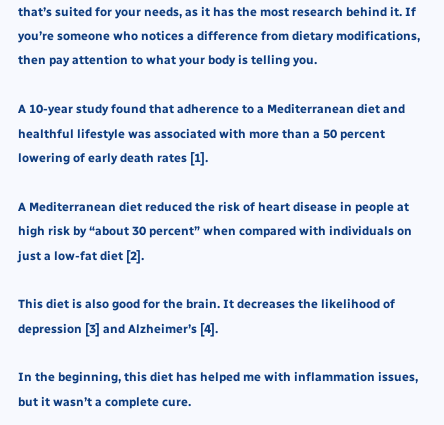that’s suited for your needs, as it has the most research behind it. If you’re someone who notices a difference from dietary modifications, then pay attention to what your body is telling you.

A 10-year study found that adherence to a Mediterranean diet and healthful lifestyle was associated with more than a 50 percent lowering of early death rates [1].

A Mediterranean diet reduced the risk of heart disease in people at high risk by “about 30 percent” when compared with individuals on just a low-fat diet [2].

This diet is also good for the brain. It decreases the likelihood of depression [3] and Alzheimer’s [4].

In the beginning, this diet has helped me with inflammation issues, but it wasn’t a complete cure.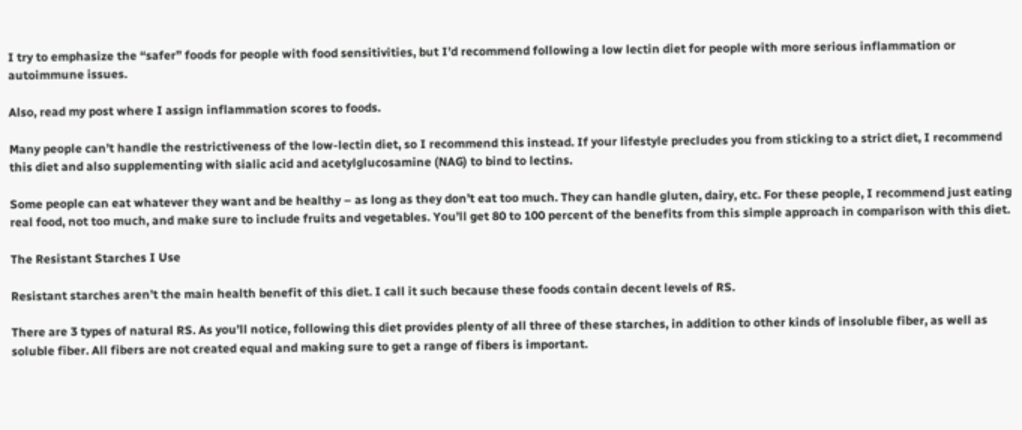I try to emphasize the “safer” foods for people with food sensitivities, but I’d recommend following a low lectin diet for people with more serious inflammation or autoimmune issues.

Also, read my post where I assign inflammation scores to foods.

Many people can’t handle the restrictiveness of the low-lectin diet, so I recommend this instead. If your lifestyle precludes you from sticking to a strict diet, I recommend this diet and also supplementing with sialic acid and acetylglucosamine (NAG) to bind to lectins.

Some people can eat whatever they want and be healthy – as long as they don’t eat too much. They can handle gluten, dairy, etc. For these people, I recommend just eating real food, not too much, and make sure to include fruits and vegetables. You’ll get 80 to 100 percent of the benefits from this simple approach in comparison with this diet.

The Resistant Starches I Use

Resistant starches aren’t the main health benefit of this diet. I call it such because these foods contain decent levels of RS.

There are 3 types of natural RS. As you’ll notice, following this diet provides plenty of all three of these starches, in addition to other kinds of insoluble fiber, as well as soluble fiber. All fibers are not created equal and making sure to get a range of fibers is important.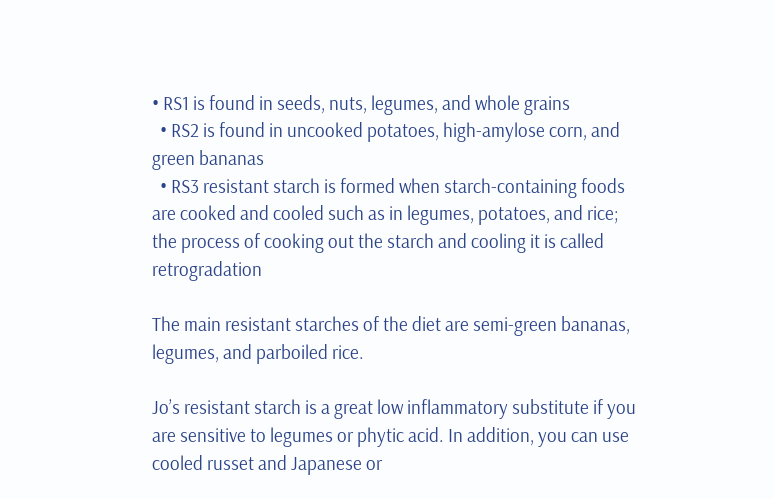• RS1 is found in seeds, nuts, legumes, and whole grains
  • RS2 is found in uncooked potatoes, high-amylose corn, and green bananas
  • RS3 resistant starch is formed when starch-containing foods are cooked and cooled such as in legumes, potatoes, and rice; the process of cooking out the starch and cooling it is called retrogradation

The main resistant starches of the diet are semi-green bananas, legumes, and parboiled rice.

Jo’s resistant starch is a great low inflammatory substitute if you are sensitive to legumes or phytic acid. In addition, you can use cooled russet and Japanese or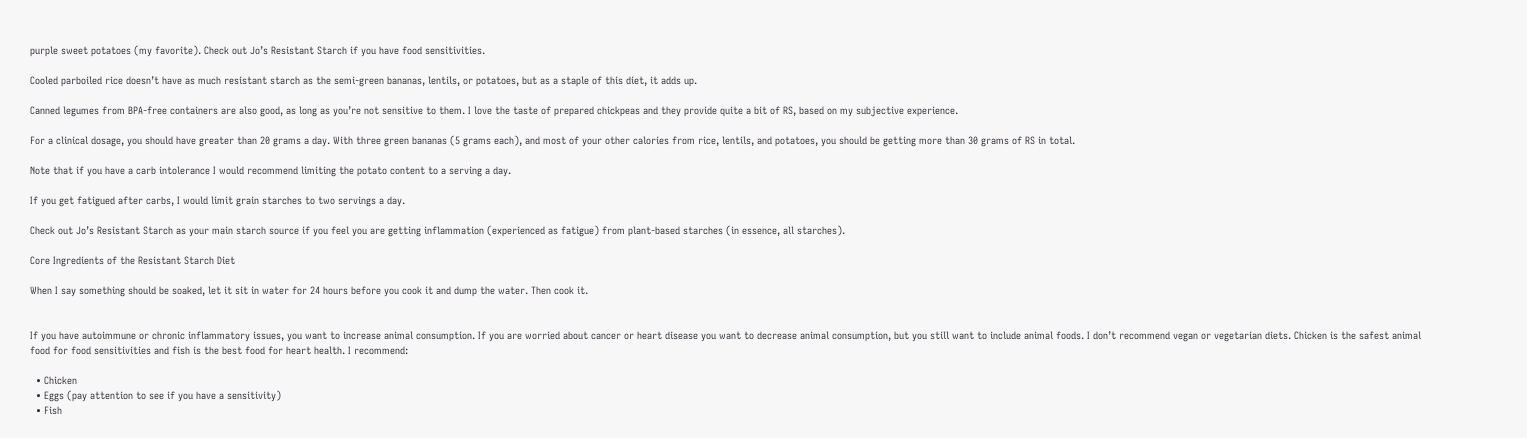purple sweet potatoes (my favorite). Check out Jo’s Resistant Starch if you have food sensitivities.

Cooled parboiled rice doesn’t have as much resistant starch as the semi-green bananas, lentils, or potatoes, but as a staple of this diet, it adds up.

Canned legumes from BPA-free containers are also good, as long as you’re not sensitive to them. I love the taste of prepared chickpeas and they provide quite a bit of RS, based on my subjective experience.

For a clinical dosage, you should have greater than 20 grams a day. With three green bananas (5 grams each), and most of your other calories from rice, lentils, and potatoes, you should be getting more than 30 grams of RS in total.

Note that if you have a carb intolerance I would recommend limiting the potato content to a serving a day.

If you get fatigued after carbs, I would limit grain starches to two servings a day.

Check out Jo’s Resistant Starch as your main starch source if you feel you are getting inflammation (experienced as fatigue) from plant-based starches (in essence, all starches).

Core Ingredients of the Resistant Starch Diet

When I say something should be soaked, let it sit in water for 24 hours before you cook it and dump the water. Then cook it.


If you have autoimmune or chronic inflammatory issues, you want to increase animal consumption. If you are worried about cancer or heart disease you want to decrease animal consumption, but you still want to include animal foods. I don’t recommend vegan or vegetarian diets. Chicken is the safest animal food for food sensitivities and fish is the best food for heart health. I recommend:

  • Chicken
  • Eggs (pay attention to see if you have a sensitivity)
  • Fish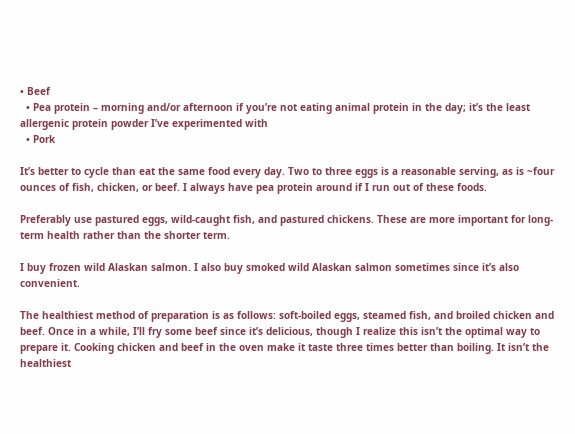• Beef
  • Pea protein – morning and/or afternoon if you’re not eating animal protein in the day; it’s the least allergenic protein powder I’ve experimented with
  • Pork

It’s better to cycle than eat the same food every day. Two to three eggs is a reasonable serving, as is ~four ounces of fish, chicken, or beef. I always have pea protein around if I run out of these foods.

Preferably use pastured eggs, wild-caught fish, and pastured chickens. These are more important for long-term health rather than the shorter term.

I buy frozen wild Alaskan salmon. I also buy smoked wild Alaskan salmon sometimes since it’s also convenient.

The healthiest method of preparation is as follows: soft-boiled eggs, steamed fish, and broiled chicken and beef. Once in a while, I’ll fry some beef since it’s delicious, though I realize this isn’t the optimal way to prepare it. Cooking chicken and beef in the oven make it taste three times better than boiling. It isn’t the healthiest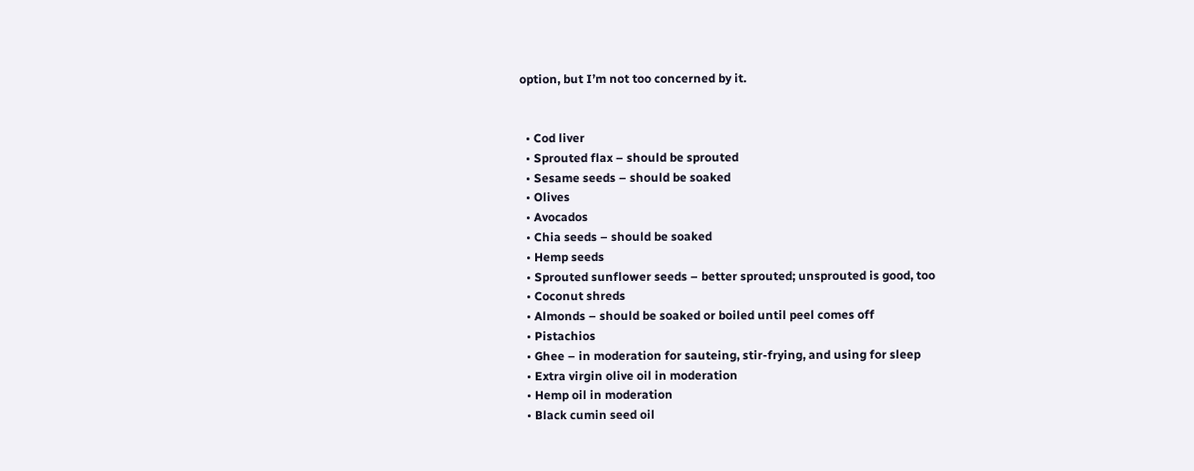option, but I’m not too concerned by it.


  • Cod liver
  • Sprouted flax – should be sprouted
  • Sesame seeds – should be soaked
  • Olives
  • Avocados
  • Chia seeds – should be soaked
  • Hemp seeds
  • Sprouted sunflower seeds – better sprouted; unsprouted is good, too
  • Coconut shreds
  • Almonds – should be soaked or boiled until peel comes off
  • Pistachios
  • Ghee – in moderation for sauteing, stir-frying, and using for sleep
  • Extra virgin olive oil in moderation
  • Hemp oil in moderation
  • Black cumin seed oil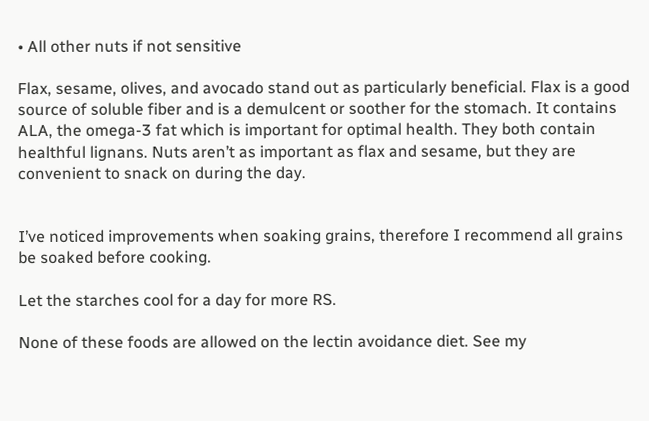• All other nuts if not sensitive

Flax, sesame, olives, and avocado stand out as particularly beneficial. Flax is a good source of soluble fiber and is a demulcent or soother for the stomach. It contains ALA, the omega-3 fat which is important for optimal health. They both contain healthful lignans. Nuts aren’t as important as flax and sesame, but they are convenient to snack on during the day.


I’ve noticed improvements when soaking grains, therefore I recommend all grains be soaked before cooking.

Let the starches cool for a day for more RS.

None of these foods are allowed on the lectin avoidance diet. See my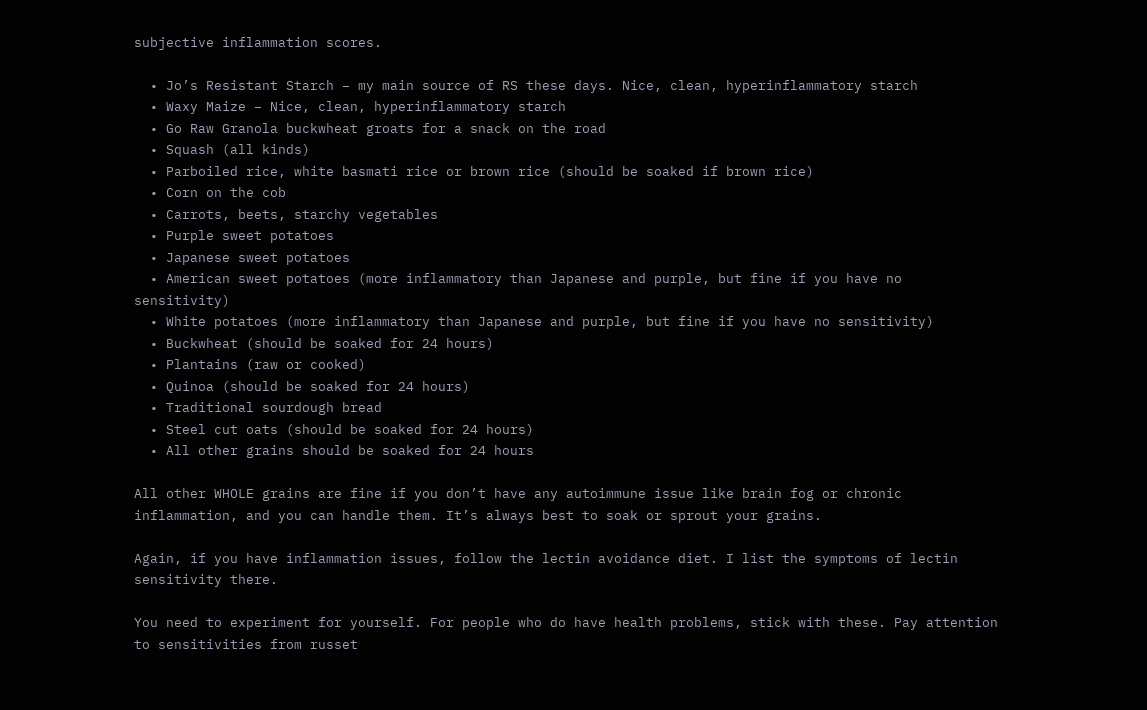subjective inflammation scores.

  • Jo’s Resistant Starch – my main source of RS these days. Nice, clean, hyperinflammatory starch
  • Waxy Maize – Nice, clean, hyperinflammatory starch
  • Go Raw Granola buckwheat groats for a snack on the road
  • Squash (all kinds)
  • Parboiled rice, white basmati rice or brown rice (should be soaked if brown rice)
  • Corn on the cob
  • Carrots, beets, starchy vegetables
  • Purple sweet potatoes
  • Japanese sweet potatoes
  • American sweet potatoes (more inflammatory than Japanese and purple, but fine if you have no sensitivity)
  • White potatoes (more inflammatory than Japanese and purple, but fine if you have no sensitivity)
  • Buckwheat (should be soaked for 24 hours)
  • Plantains (raw or cooked)
  • Quinoa (should be soaked for 24 hours)
  • Traditional sourdough bread
  • Steel cut oats (should be soaked for 24 hours)
  • All other grains should be soaked for 24 hours

All other WHOLE grains are fine if you don’t have any autoimmune issue like brain fog or chronic inflammation, and you can handle them. It’s always best to soak or sprout your grains.

Again, if you have inflammation issues, follow the lectin avoidance diet. I list the symptoms of lectin sensitivity there.

You need to experiment for yourself. For people who do have health problems, stick with these. Pay attention to sensitivities from russet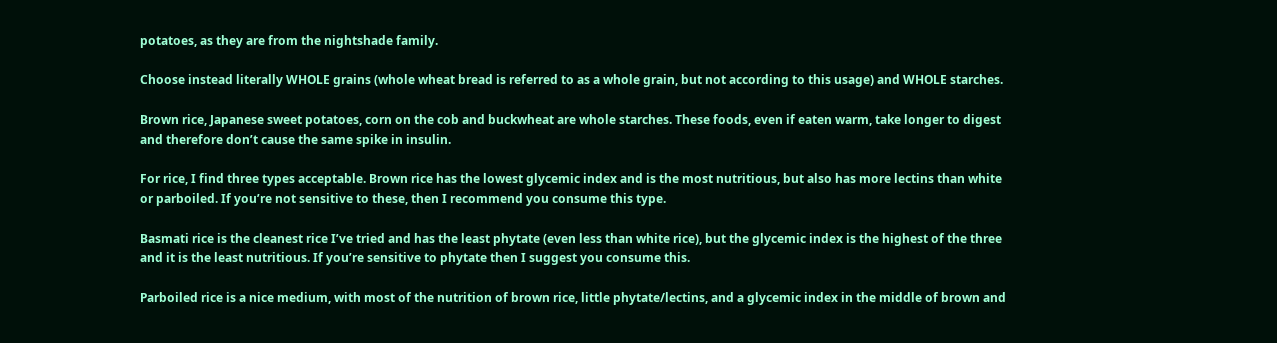potatoes, as they are from the nightshade family.

Choose instead literally WHOLE grains (whole wheat bread is referred to as a whole grain, but not according to this usage) and WHOLE starches.

Brown rice, Japanese sweet potatoes, corn on the cob and buckwheat are whole starches. These foods, even if eaten warm, take longer to digest and therefore don’t cause the same spike in insulin.

For rice, I find three types acceptable. Brown rice has the lowest glycemic index and is the most nutritious, but also has more lectins than white or parboiled. If you’re not sensitive to these, then I recommend you consume this type.

Basmati rice is the cleanest rice I’ve tried and has the least phytate (even less than white rice), but the glycemic index is the highest of the three and it is the least nutritious. If you’re sensitive to phytate then I suggest you consume this.

Parboiled rice is a nice medium, with most of the nutrition of brown rice, little phytate/lectins, and a glycemic index in the middle of brown and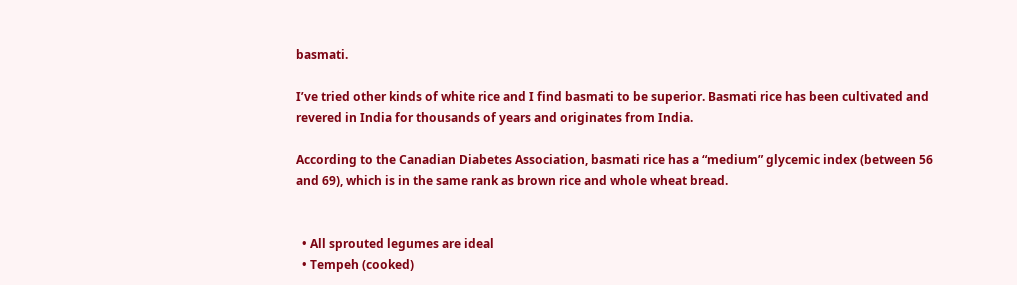basmati.

I’ve tried other kinds of white rice and I find basmati to be superior. Basmati rice has been cultivated and revered in India for thousands of years and originates from India.

According to the Canadian Diabetes Association, basmati rice has a “medium” glycemic index (between 56 and 69), which is in the same rank as brown rice and whole wheat bread.


  • All sprouted legumes are ideal
  • Tempeh (cooked)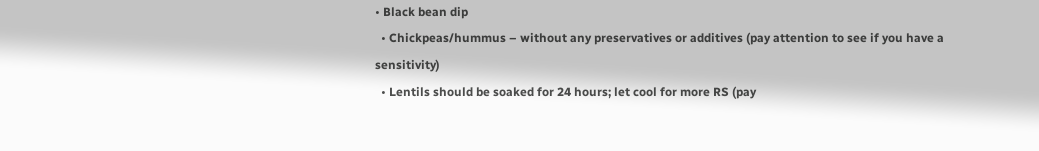• Black bean dip
  • Chickpeas/hummus – without any preservatives or additives (pay attention to see if you have a sensitivity)
  • Lentils should be soaked for 24 hours; let cool for more RS (pay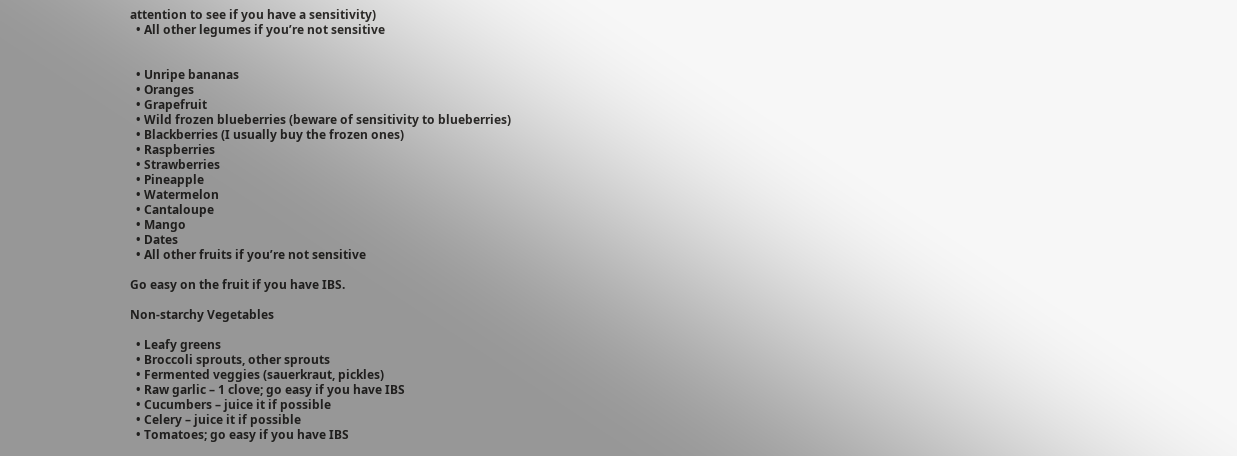attention to see if you have a sensitivity)
  • All other legumes if you’re not sensitive


  • Unripe bananas
  • Oranges
  • Grapefruit
  • Wild frozen blueberries (beware of sensitivity to blueberries)
  • Blackberries (I usually buy the frozen ones)
  • Raspberries
  • Strawberries
  • Pineapple
  • Watermelon
  • Cantaloupe
  • Mango
  • Dates
  • All other fruits if you’re not sensitive

Go easy on the fruit if you have IBS.

Non-starchy Vegetables

  • Leafy greens
  • Broccoli sprouts, other sprouts
  • Fermented veggies (sauerkraut, pickles)
  • Raw garlic – 1 clove; go easy if you have IBS
  • Cucumbers – juice it if possible
  • Celery – juice it if possible
  • Tomatoes; go easy if you have IBS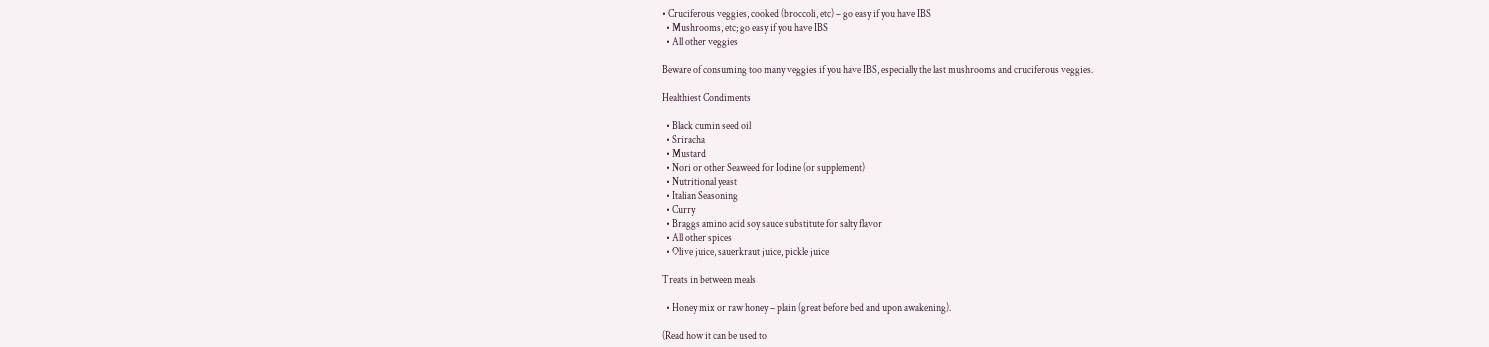• Cruciferous veggies, cooked (broccoli, etc) – go easy if you have IBS
  • Mushrooms, etc; go easy if you have IBS
  • All other veggies

Beware of consuming too many veggies if you have IBS, especially the last mushrooms and cruciferous veggies.

Healthiest Condiments

  • Black cumin seed oil
  • Sriracha
  • Mustard
  • Nori or other Seaweed for Iodine (or supplement)
  • Nutritional yeast
  • Italian Seasoning
  • Curry
  • Braggs amino acid soy sauce substitute for salty flavor
  • All other spices
  • Olive juice, sauerkraut juice, pickle juice

Treats in between meals

  • Honey mix or raw honey – plain (great before bed and upon awakening).

(Read how it can be used to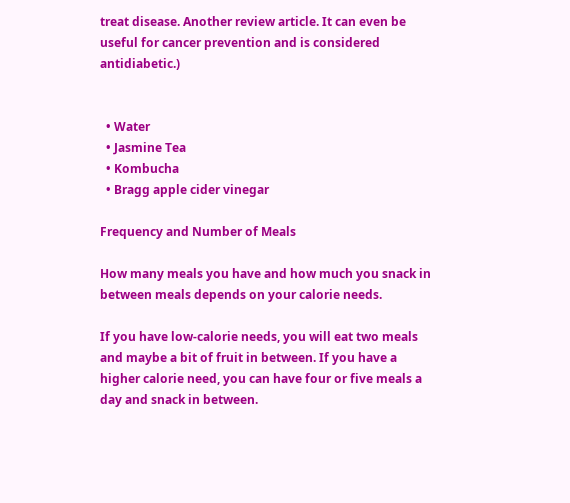treat disease. Another review article. It can even be useful for cancer prevention and is considered antidiabetic.)


  • Water
  • Jasmine Tea
  • Kombucha
  • Bragg apple cider vinegar

Frequency and Number of Meals

How many meals you have and how much you snack in between meals depends on your calorie needs.

If you have low-calorie needs, you will eat two meals and maybe a bit of fruit in between. If you have a higher calorie need, you can have four or five meals a day and snack in between.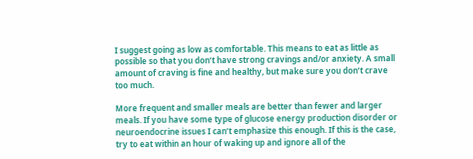I suggest going as low as comfortable. This means to eat as little as possible so that you don’t have strong cravings and/or anxiety. A small amount of craving is fine and healthy, but make sure you don’t crave too much.

More frequent and smaller meals are better than fewer and larger meals. If you have some type of glucose energy production disorder or neuroendocrine issues I can’t emphasize this enough. If this is the case, try to eat within an hour of waking up and ignore all of the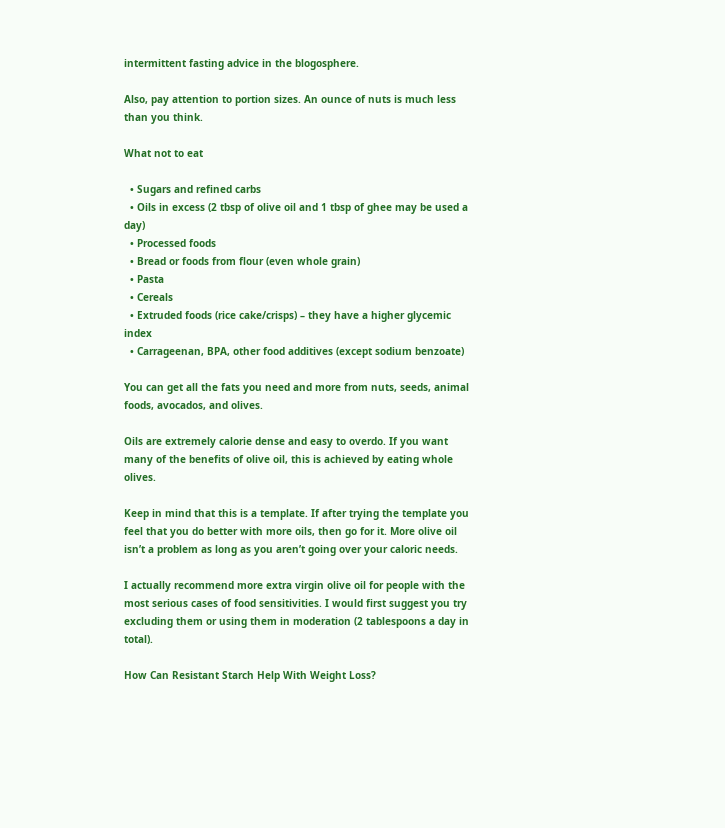intermittent fasting advice in the blogosphere.

Also, pay attention to portion sizes. An ounce of nuts is much less than you think.

What not to eat

  • Sugars and refined carbs
  • Oils in excess (2 tbsp of olive oil and 1 tbsp of ghee may be used a day)
  • Processed foods
  • Bread or foods from flour (even whole grain)
  • Pasta
  • Cereals
  • Extruded foods (rice cake/crisps) – they have a higher glycemic index
  • Carrageenan, BPA, other food additives (except sodium benzoate)

You can get all the fats you need and more from nuts, seeds, animal foods, avocados, and olives.

Oils are extremely calorie dense and easy to overdo. If you want many of the benefits of olive oil, this is achieved by eating whole olives.

Keep in mind that this is a template. If after trying the template you feel that you do better with more oils, then go for it. More olive oil isn’t a problem as long as you aren’t going over your caloric needs.

I actually recommend more extra virgin olive oil for people with the most serious cases of food sensitivities. I would first suggest you try excluding them or using them in moderation (2 tablespoons a day in total).

How Can Resistant Starch Help With Weight Loss?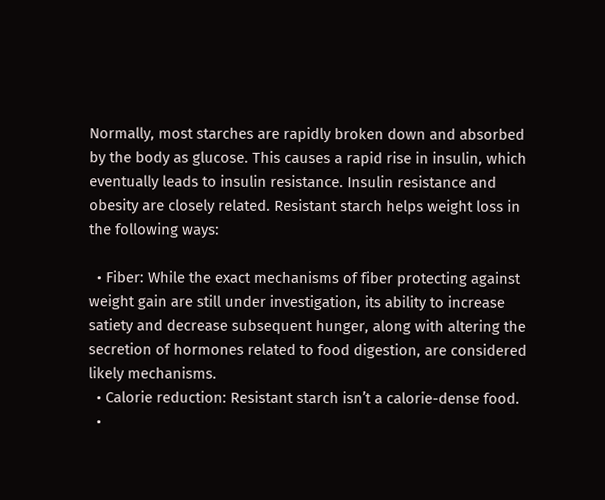Normally, most starches are rapidly broken down and absorbed by the body as glucose. This causes a rapid rise in insulin, which eventually leads to insulin resistance. Insulin resistance and obesity are closely related. Resistant starch helps weight loss in the following ways:

  • Fiber: While the exact mechanisms of fiber protecting against weight gain are still under investigation, its ability to increase satiety and decrease subsequent hunger, along with altering the secretion of hormones related to food digestion, are considered likely mechanisms.
  • Calorie reduction: Resistant starch isn’t a calorie-dense food.
  •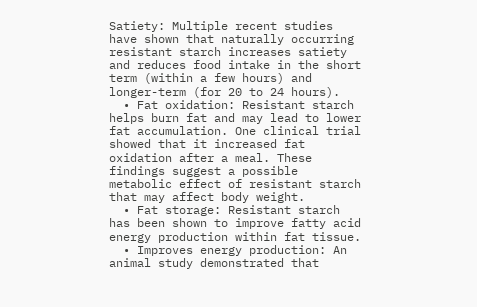Satiety: Multiple recent studies have shown that naturally occurring resistant starch increases satiety and reduces food intake in the short term (within a few hours) and longer-term (for 20 to 24 hours).
  • Fat oxidation: Resistant starch helps burn fat and may lead to lower fat accumulation. One clinical trial showed that it increased fat oxidation after a meal. These findings suggest a possible metabolic effect of resistant starch that may affect body weight.
  • Fat storage: Resistant starch has been shown to improve fatty acid energy production within fat tissue.
  • Improves energy production: An animal study demonstrated that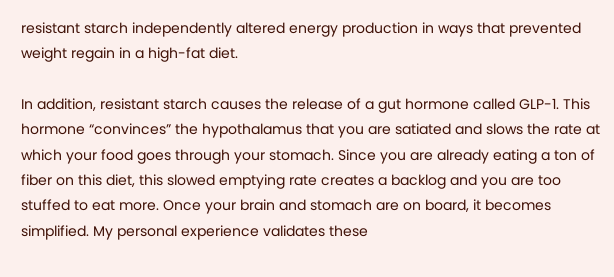resistant starch independently altered energy production in ways that prevented weight regain in a high-fat diet.

In addition, resistant starch causes the release of a gut hormone called GLP-1. This hormone “convinces” the hypothalamus that you are satiated and slows the rate at which your food goes through your stomach. Since you are already eating a ton of fiber on this diet, this slowed emptying rate creates a backlog and you are too stuffed to eat more. Once your brain and stomach are on board, it becomes simplified. My personal experience validates these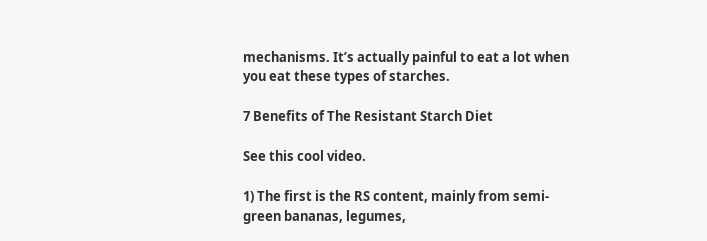mechanisms. It’s actually painful to eat a lot when you eat these types of starches.

7 Benefits of The Resistant Starch Diet

See this cool video.

1) The first is the RS content, mainly from semi-green bananas, legumes,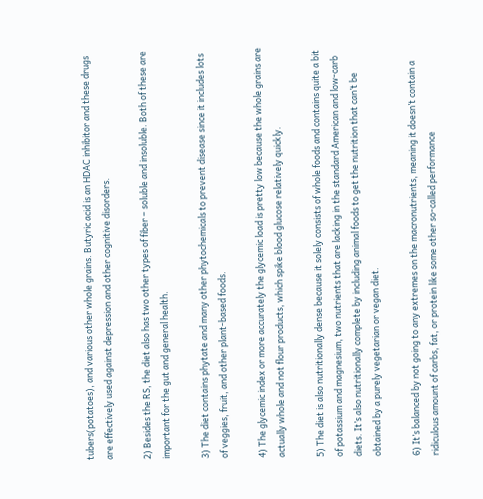tubers(potatoes), and various other whole grains. Butyric acid is an HDAC inhibitor and these drugs are effectively used against depression and other cognitive disorders.

2) Besides the RS, the diet also has two other types of fiber – soluble and insoluble. Both of these are important for the gut and general health.

3) The diet contains phytate and many other phytochemicals to prevent disease since it includes lots of veggies, fruit, and other plant-based foods.

4) The glycemic index or more accurately the glycemic load is pretty low because the whole grains are actually whole and not flour products, which spike blood glucose relatively quickly.

5) The diet is also nutritionally dense because it solely consists of whole foods and contains quite a bit of potassium and magnesium, two nutrients that are lacking in the standard American and low-carb diets. It’s also nutritionally complete by including animal foods to get the nutrition that can’t be obtained by a purely vegetarian or vegan diet.

6) It’s balanced by not going to any extremes on the macronutrients, meaning it doesn’t contain a ridiculous amount of carbs, fat, or protein like some other so-called performance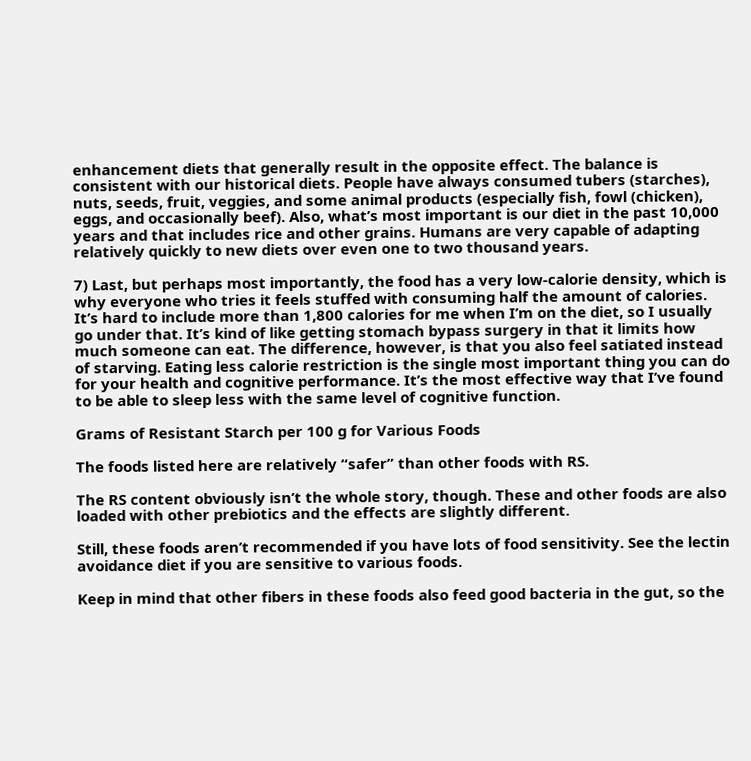enhancement diets that generally result in the opposite effect. The balance is consistent with our historical diets. People have always consumed tubers (starches), nuts, seeds, fruit, veggies, and some animal products (especially fish, fowl (chicken), eggs, and occasionally beef). Also, what’s most important is our diet in the past 10,000 years and that includes rice and other grains. Humans are very capable of adapting relatively quickly to new diets over even one to two thousand years.

7) Last, but perhaps most importantly, the food has a very low-calorie density, which is why everyone who tries it feels stuffed with consuming half the amount of calories. It’s hard to include more than 1,800 calories for me when I’m on the diet, so I usually go under that. It’s kind of like getting stomach bypass surgery in that it limits how much someone can eat. The difference, however, is that you also feel satiated instead of starving. Eating less calorie restriction is the single most important thing you can do for your health and cognitive performance. It’s the most effective way that I’ve found to be able to sleep less with the same level of cognitive function.

Grams of Resistant Starch per 100 g for Various Foods

The foods listed here are relatively “safer” than other foods with RS.

The RS content obviously isn’t the whole story, though. These and other foods are also loaded with other prebiotics and the effects are slightly different.

Still, these foods aren’t recommended if you have lots of food sensitivity. See the lectin avoidance diet if you are sensitive to various foods.

Keep in mind that other fibers in these foods also feed good bacteria in the gut, so the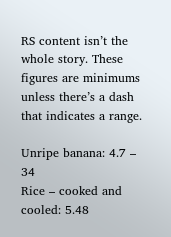RS content isn’t the whole story. These figures are minimums unless there’s a dash that indicates a range.

Unripe banana: 4.7 – 34
Rice – cooked and cooled: 5.48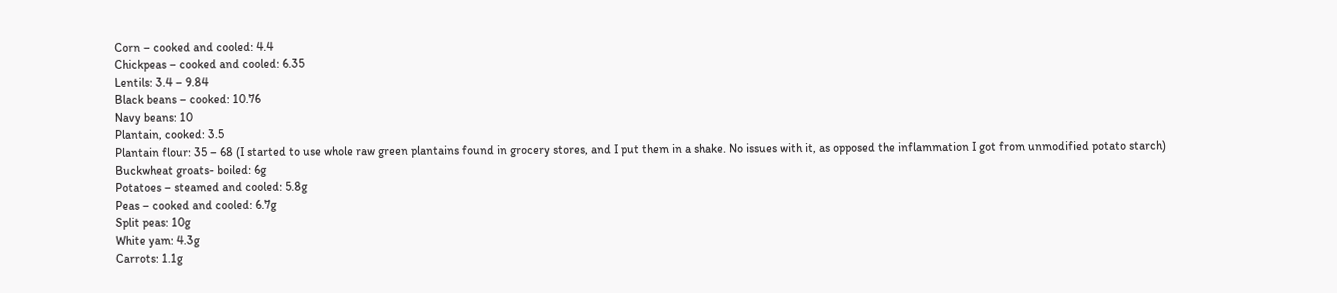Corn – cooked and cooled: 4.4
Chickpeas – cooked and cooled: 6.35
Lentils: 3.4 – 9.84
Black beans – cooked: 10.76
Navy beans: 10
Plantain, cooked: 3.5
Plantain flour: 35 – 68 (I started to use whole raw green plantains found in grocery stores, and I put them in a shake. No issues with it, as opposed the inflammation I got from unmodified potato starch)
Buckwheat groats- boiled: 6g
Potatoes – steamed and cooled: 5.8g
Peas – cooked and cooled: 6.7g
Split peas: 10g
White yam: 4.3g
Carrots: 1.1g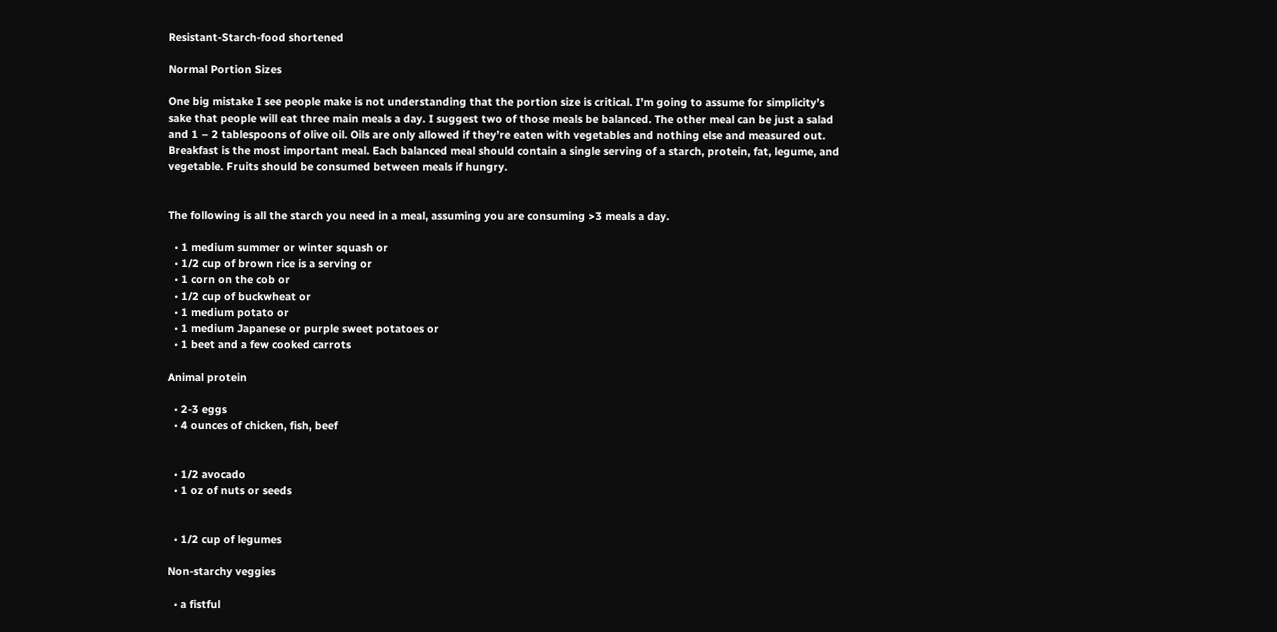Resistant-Starch-food shortened

Normal Portion Sizes

One big mistake I see people make is not understanding that the portion size is critical. I’m going to assume for simplicity’s sake that people will eat three main meals a day. I suggest two of those meals be balanced. The other meal can be just a salad and 1 – 2 tablespoons of olive oil. Oils are only allowed if they’re eaten with vegetables and nothing else and measured out. Breakfast is the most important meal. Each balanced meal should contain a single serving of a starch, protein, fat, legume, and vegetable. Fruits should be consumed between meals if hungry.


The following is all the starch you need in a meal, assuming you are consuming >3 meals a day.

  • 1 medium summer or winter squash or
  • 1/2 cup of brown rice is a serving or
  • 1 corn on the cob or
  • 1/2 cup of buckwheat or
  • 1 medium potato or
  • 1 medium Japanese or purple sweet potatoes or
  • 1 beet and a few cooked carrots

Animal protein

  • 2-3 eggs
  • 4 ounces of chicken, fish, beef


  • 1/2 avocado
  • 1 oz of nuts or seeds


  • 1/2 cup of legumes

Non-starchy veggies

  • a fistful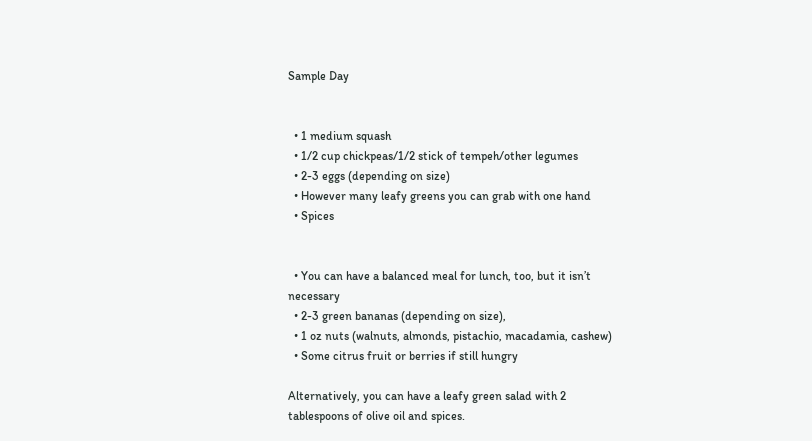Sample Day


  • 1 medium squash
  • 1/2 cup chickpeas/1/2 stick of tempeh/other legumes
  • 2-3 eggs (depending on size)
  • However many leafy greens you can grab with one hand
  • Spices


  • You can have a balanced meal for lunch, too, but it isn’t necessary
  • 2-3 green bananas (depending on size),
  • 1 oz nuts (walnuts, almonds, pistachio, macadamia, cashew)
  • Some citrus fruit or berries if still hungry

Alternatively, you can have a leafy green salad with 2 tablespoons of olive oil and spices.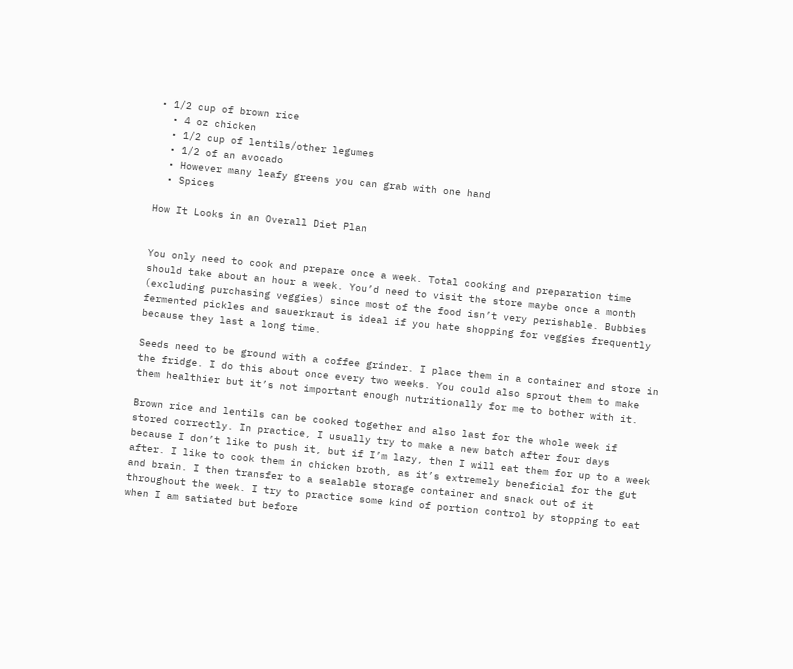• 1/2 cup of brown rice
  • 4 oz chicken
  • 1/2 cup of lentils/other legumes
  • 1/2 of an avocado
  • However many leafy greens you can grab with one hand
  • Spices

How It Looks in an Overall Diet Plan


You only need to cook and prepare once a week. Total cooking and preparation time should take about an hour a week. You’d need to visit the store maybe once a month (excluding purchasing veggies) since most of the food isn’t very perishable. Bubbies fermented pickles and sauerkraut is ideal if you hate shopping for veggies frequently because they last a long time.

Seeds need to be ground with a coffee grinder. I place them in a container and store in the fridge. I do this about once every two weeks. You could also sprout them to make them healthier but it’s not important enough nutritionally for me to bother with it.

Brown rice and lentils can be cooked together and also last for the whole week if stored correctly. In practice, I usually try to make a new batch after four days because I don’t like to push it, but if I’m lazy, then I will eat them for up to a week after. I like to cook them in chicken broth, as it’s extremely beneficial for the gut and brain. I then transfer to a sealable storage container and snack out of it throughout the week. I try to practice some kind of portion control by stopping to eat when I am satiated but before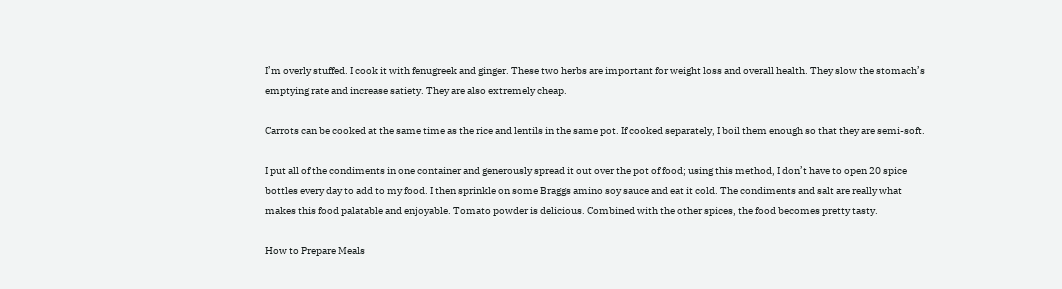I’m overly stuffed. I cook it with fenugreek and ginger. These two herbs are important for weight loss and overall health. They slow the stomach’s emptying rate and increase satiety. They are also extremely cheap.

Carrots can be cooked at the same time as the rice and lentils in the same pot. If cooked separately, I boil them enough so that they are semi-soft.

I put all of the condiments in one container and generously spread it out over the pot of food; using this method, I don’t have to open 20 spice bottles every day to add to my food. I then sprinkle on some Braggs amino soy sauce and eat it cold. The condiments and salt are really what makes this food palatable and enjoyable. Tomato powder is delicious. Combined with the other spices, the food becomes pretty tasty.

How to Prepare Meals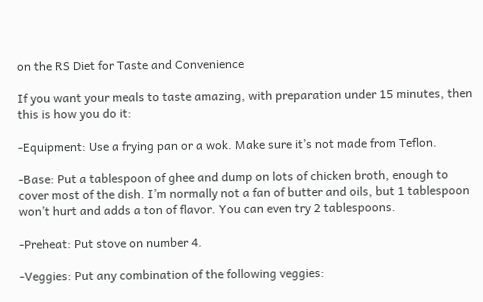on the RS Diet for Taste and Convenience

If you want your meals to taste amazing, with preparation under 15 minutes, then this is how you do it:

-Equipment: Use a frying pan or a wok. Make sure it’s not made from Teflon.

-Base: Put a tablespoon of ghee and dump on lots of chicken broth, enough to cover most of the dish. I’m normally not a fan of butter and oils, but 1 tablespoon won’t hurt and adds a ton of flavor. You can even try 2 tablespoons.

-Preheat: Put stove on number 4.

-Veggies: Put any combination of the following veggies: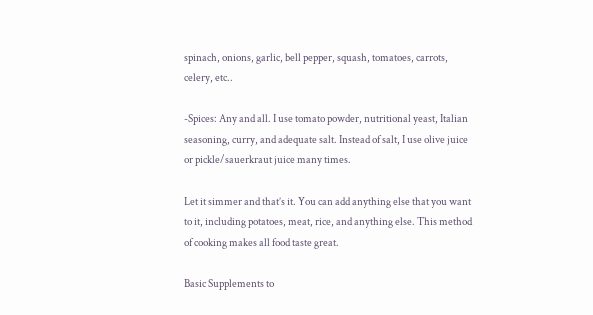spinach, onions, garlic, bell pepper, squash, tomatoes, carrots, celery, etc..

-Spices: Any and all. I use tomato powder, nutritional yeast, Italian seasoning, curry, and adequate salt. Instead of salt, I use olive juice or pickle/sauerkraut juice many times.

Let it simmer and that’s it. You can add anything else that you want to it, including potatoes, meat, rice, and anything else. This method of cooking makes all food taste great.

Basic Supplements to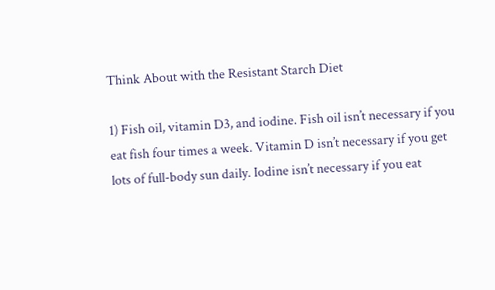Think About with the Resistant Starch Diet

1) Fish oil, vitamin D3, and iodine. Fish oil isn’t necessary if you eat fish four times a week. Vitamin D isn’t necessary if you get lots of full-body sun daily. Iodine isn’t necessary if you eat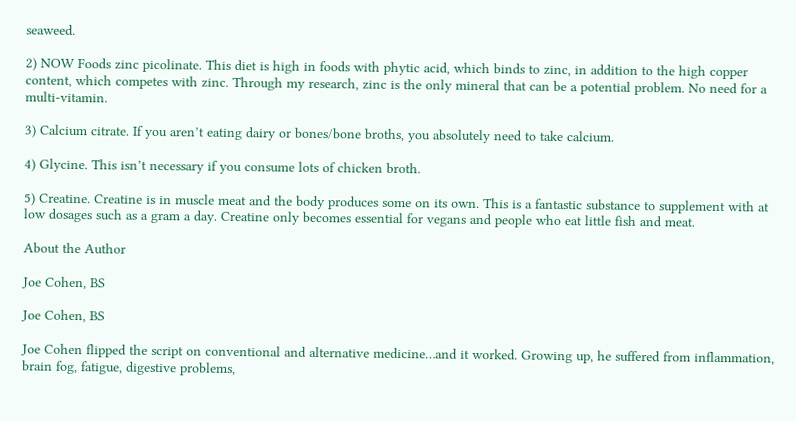seaweed.

2) NOW Foods zinc picolinate. This diet is high in foods with phytic acid, which binds to zinc, in addition to the high copper content, which competes with zinc. Through my research, zinc is the only mineral that can be a potential problem. No need for a multi-vitamin.

3) Calcium citrate. If you aren’t eating dairy or bones/bone broths, you absolutely need to take calcium.

4) Glycine. This isn’t necessary if you consume lots of chicken broth.

5) Creatine. Creatine is in muscle meat and the body produces some on its own. This is a fantastic substance to supplement with at low dosages such as a gram a day. Creatine only becomes essential for vegans and people who eat little fish and meat.

About the Author

Joe Cohen, BS

Joe Cohen, BS

Joe Cohen flipped the script on conventional and alternative medicine…and it worked. Growing up, he suffered from inflammation, brain fog, fatigue, digestive problems,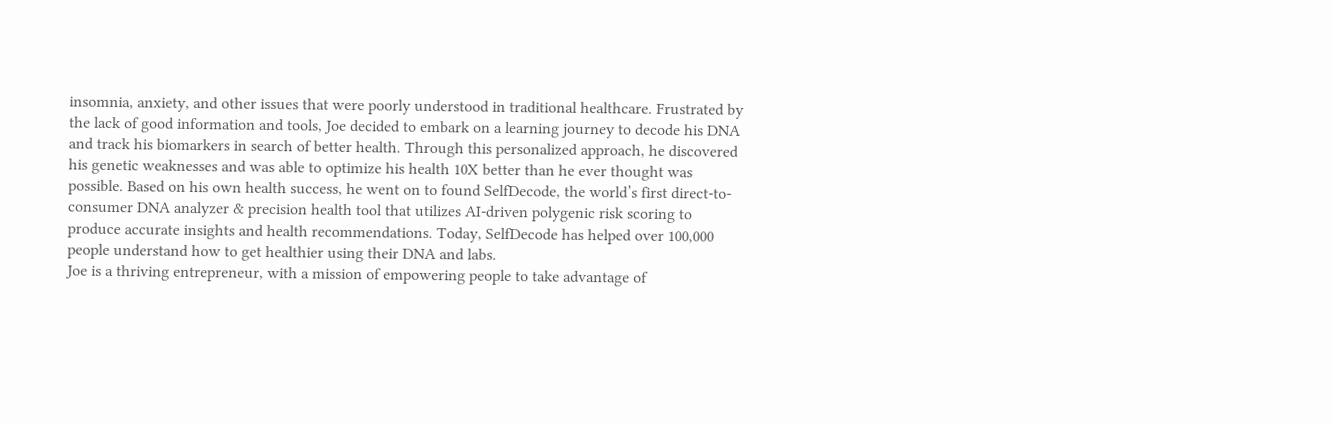insomnia, anxiety, and other issues that were poorly understood in traditional healthcare. Frustrated by the lack of good information and tools, Joe decided to embark on a learning journey to decode his DNA and track his biomarkers in search of better health. Through this personalized approach, he discovered his genetic weaknesses and was able to optimize his health 10X better than he ever thought was possible. Based on his own health success, he went on to found SelfDecode, the world’s first direct-to-consumer DNA analyzer & precision health tool that utilizes AI-driven polygenic risk scoring to produce accurate insights and health recommendations. Today, SelfDecode has helped over 100,000 people understand how to get healthier using their DNA and labs.
Joe is a thriving entrepreneur, with a mission of empowering people to take advantage of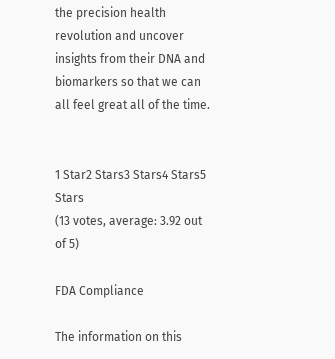the precision health revolution and uncover insights from their DNA and biomarkers so that we can all feel great all of the time.


1 Star2 Stars3 Stars4 Stars5 Stars
(13 votes, average: 3.92 out of 5)

FDA Compliance

The information on this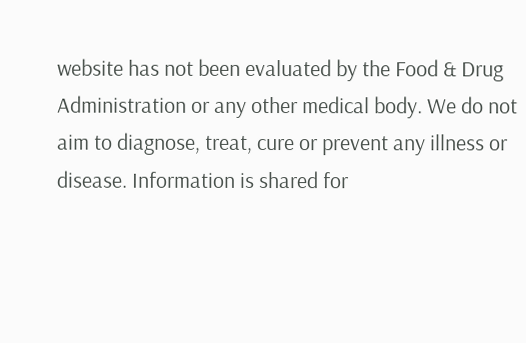website has not been evaluated by the Food & Drug Administration or any other medical body. We do not aim to diagnose, treat, cure or prevent any illness or disease. Information is shared for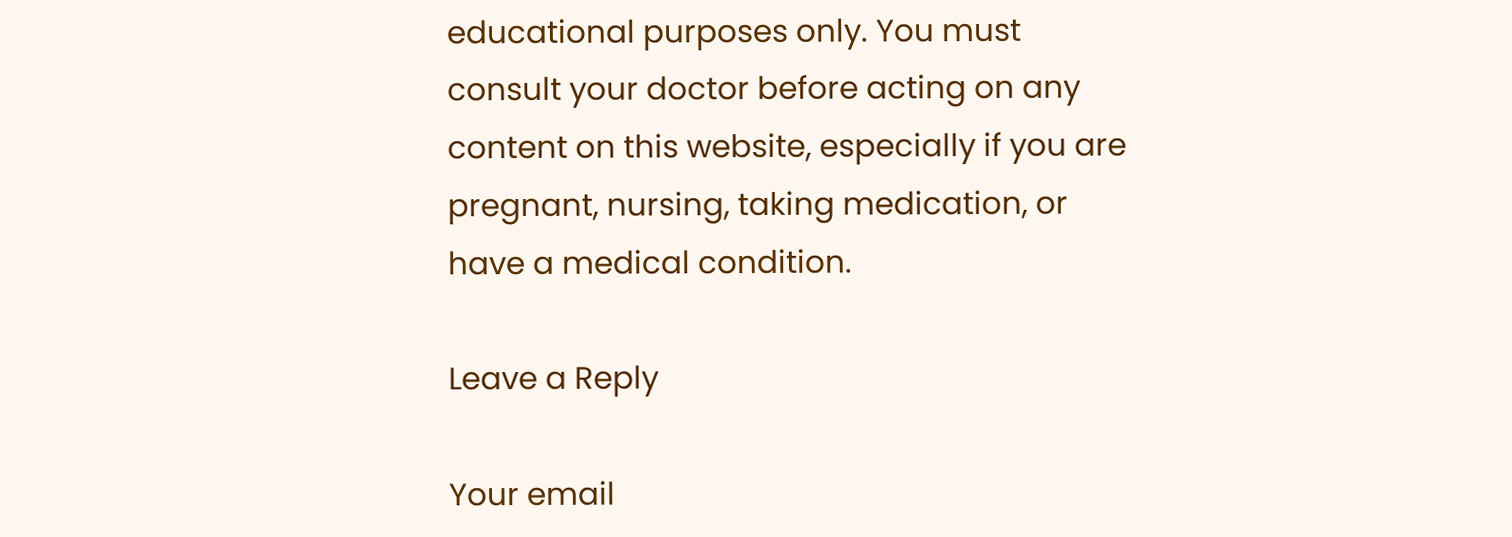educational purposes only. You must consult your doctor before acting on any content on this website, especially if you are pregnant, nursing, taking medication, or have a medical condition.

Leave a Reply

Your email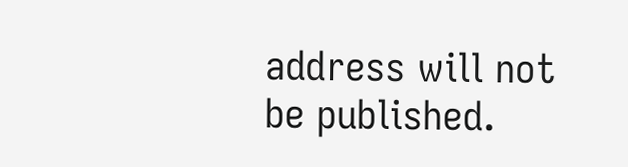address will not be published.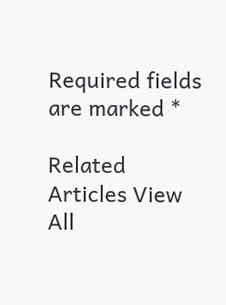Required fields are marked *

Related Articles View All